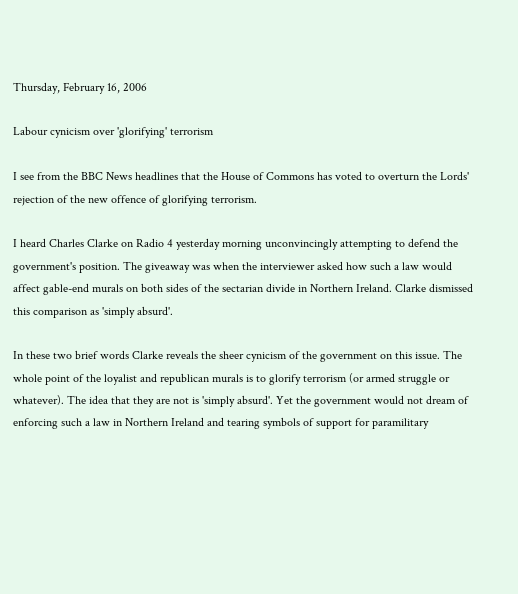Thursday, February 16, 2006

Labour cynicism over 'glorifying' terrorism

I see from the BBC News headlines that the House of Commons has voted to overturn the Lords' rejection of the new offence of glorifying terrorism.

I heard Charles Clarke on Radio 4 yesterday morning unconvincingly attempting to defend the government's position. The giveaway was when the interviewer asked how such a law would affect gable-end murals on both sides of the sectarian divide in Northern Ireland. Clarke dismissed this comparison as 'simply absurd'.

In these two brief words Clarke reveals the sheer cynicism of the government on this issue. The whole point of the loyalist and republican murals is to glorify terrorism (or armed struggle or whatever). The idea that they are not is 'simply absurd'. Yet the government would not dream of enforcing such a law in Northern Ireland and tearing symbols of support for paramilitary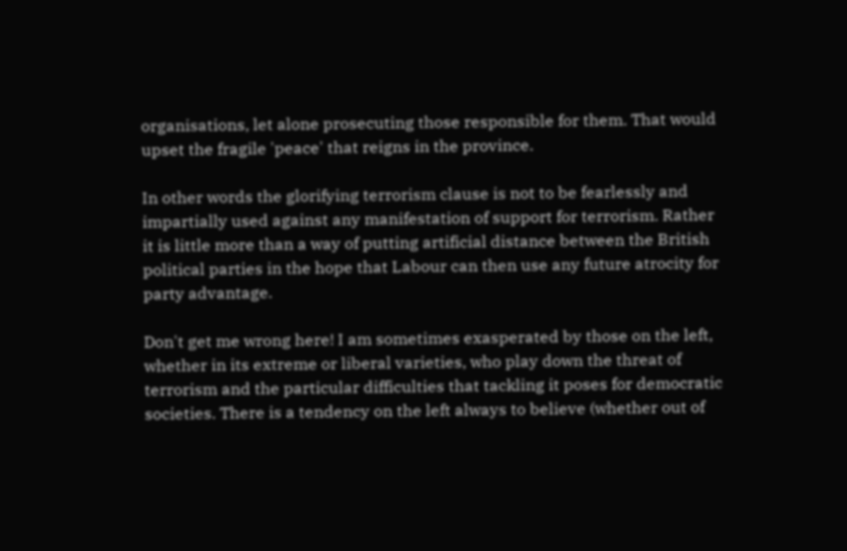organisations, let alone prosecuting those responsible for them. That would upset the fragile 'peace' that reigns in the province.

In other words the glorifying terrorism clause is not to be fearlessly and impartially used against any manifestation of support for terrorism. Rather it is little more than a way of putting artificial distance between the British political parties in the hope that Labour can then use any future atrocity for party advantage.

Don't get me wrong here! I am sometimes exasperated by those on the left, whether in its extreme or liberal varieties, who play down the threat of terrorism and the particular difficulties that tackling it poses for democratic societies. There is a tendency on the left always to believe (whether out of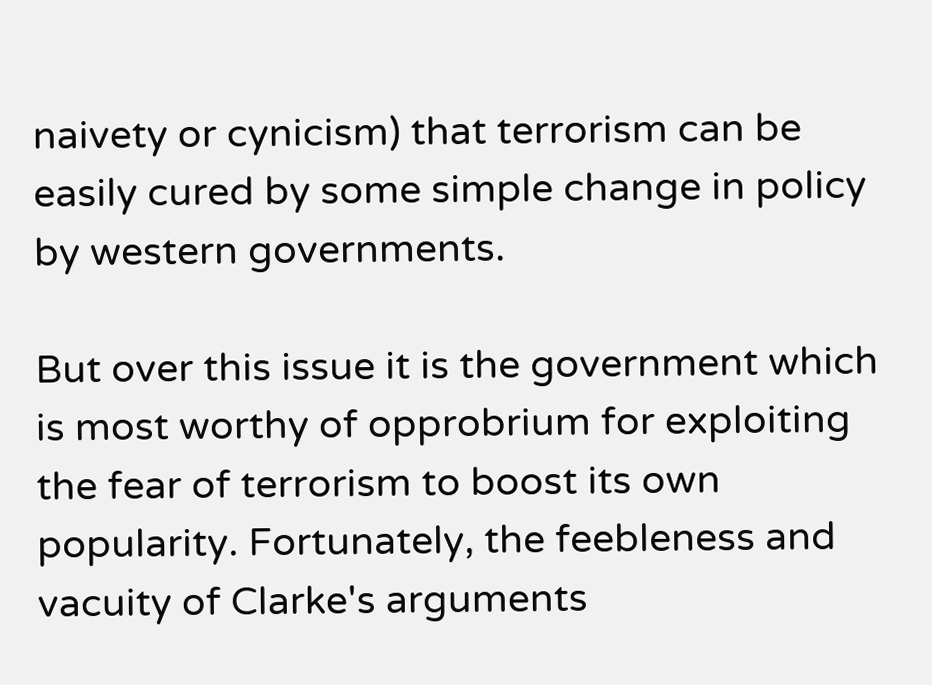naivety or cynicism) that terrorism can be easily cured by some simple change in policy by western governments.

But over this issue it is the government which is most worthy of opprobrium for exploiting the fear of terrorism to boost its own popularity. Fortunately, the feebleness and vacuity of Clarke's arguments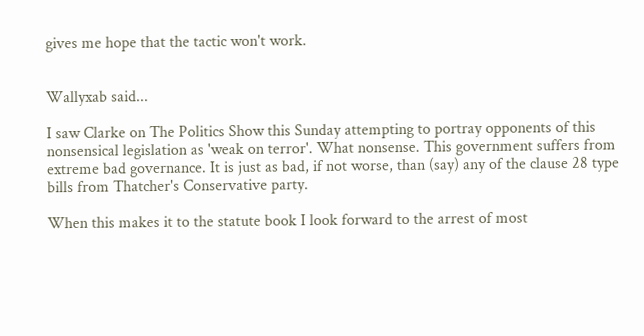gives me hope that the tactic won't work.


Wallyxab said...

I saw Clarke on The Politics Show this Sunday attempting to portray opponents of this nonsensical legislation as 'weak on terror'. What nonsense. This government suffers from extreme bad governance. It is just as bad, if not worse, than (say) any of the clause 28 type bills from Thatcher's Conservative party.

When this makes it to the statute book I look forward to the arrest of most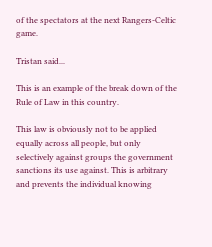of the spectators at the next Rangers-Celtic game.

Tristan said...

This is an example of the break down of the Rule of Law in this country.

This law is obviously not to be applied equally across all people, but only selectively against groups the government sanctions its use against. This is arbitrary and prevents the individual knowing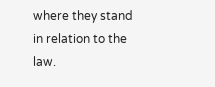where they stand in relation to the law.